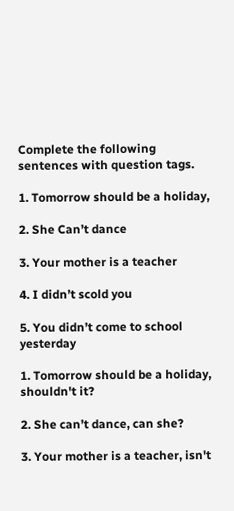Complete the following sentences with question tags.

1. Tomorrow should be a holiday,

2. She Can’t dance

3. Your mother is a teacher

4. I didn’t scold you

5. You didn’t come to school yesterday

1. Tomorrow should be a holiday, shouldn't it?

2. She can’t dance, can she?

3. Your mother is a teacher, isn't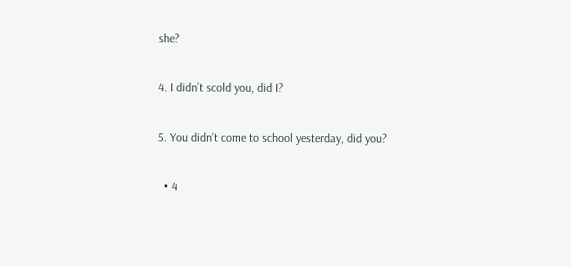she?

4. I didn’t scold you, did I?

5. You didn’t come to school yesterday, did you?

  • 4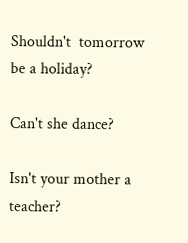Shouldn't  tomorrow be a holiday?

Can't she dance?

Isn't your mother a teacher?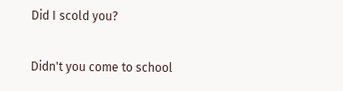Did I scold you?

Didn't you come to school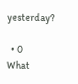yesterday?

  • 0
What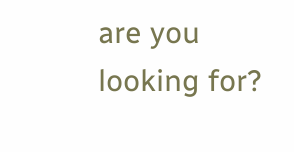are you looking for?